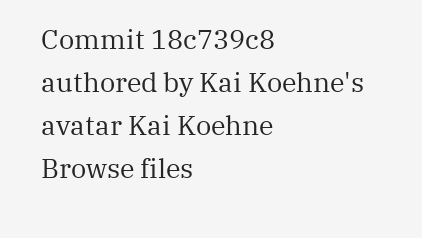Commit 18c739c8 authored by Kai Koehne's avatar Kai Koehne
Browse files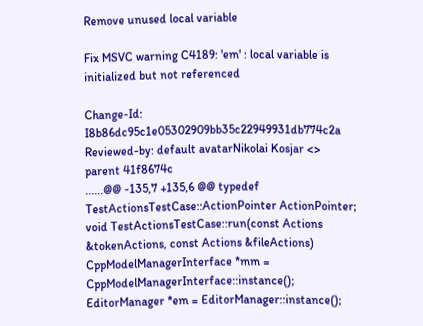Remove unused local variable

Fix MSVC warning C4189: 'em' : local variable is initialized but not referenced

Change-Id: I8b86dc95c1e05302909bb35c22949931db774c2a
Reviewed-by: default avatarNikolai Kosjar <>
parent 41f8674c
......@@ -135,7 +135,6 @@ typedef TestActionsTestCase::ActionPointer ActionPointer;
void TestActionsTestCase::run(const Actions &tokenActions, const Actions &fileActions)
CppModelManagerInterface *mm = CppModelManagerInterface::instance();
EditorManager *em = EditorManager::instance();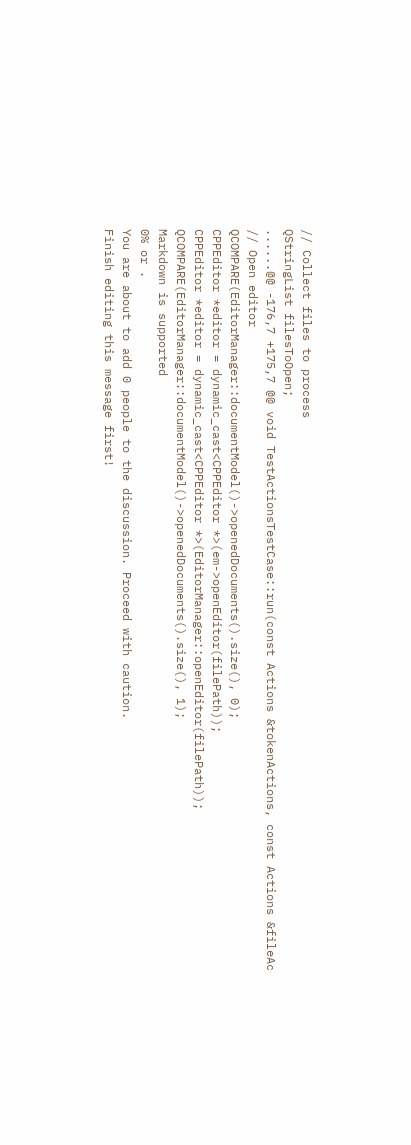// Collect files to process
QStringList filesToOpen;
......@@ -176,7 +175,7 @@ void TestActionsTestCase::run(const Actions &tokenActions, const Actions &fileAc
// Open editor
QCOMPARE(EditorManager::documentModel()->openedDocuments().size(), 0);
CPPEditor *editor = dynamic_cast<CPPEditor *>(em->openEditor(filePath));
CPPEditor *editor = dynamic_cast<CPPEditor *>(EditorManager::openEditor(filePath));
QCOMPARE(EditorManager::documentModel()->openedDocuments().size(), 1);
Markdown is supported
0% or .
You are about to add 0 people to the discussion. Proceed with caution.
Finish editing this message first!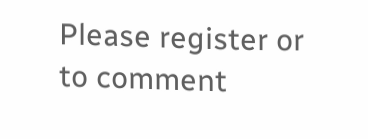Please register or to comment